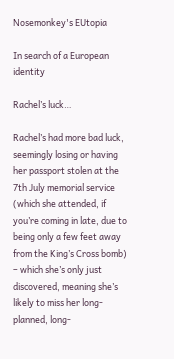Nosemonkey's EUtopia

In search of a European identity

Rachel’s luck…

Rachel’s had more bad luck, seemingly losing or having her passport stolen at the 7th July memorial service (which she attended, if you’re coming in late, due to being only a few feet away from the King’s Cross bomb) – which she’s only just discovered, meaning she’s likely to miss her long-planned, long-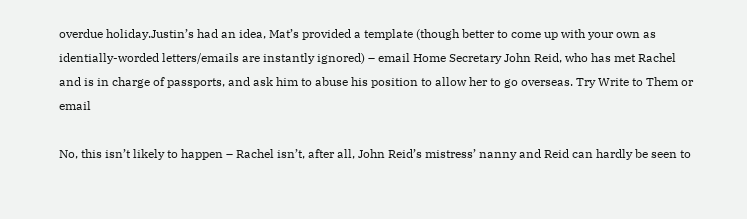overdue holiday.Justin’s had an idea, Mat’s provided a template (though better to come up with your own as identially-worded letters/emails are instantly ignored) – email Home Secretary John Reid, who has met Rachel and is in charge of passports, and ask him to abuse his position to allow her to go overseas. Try Write to Them or email

No, this isn’t likely to happen – Rachel isn’t, after all, John Reid’s mistress’ nanny and Reid can hardly be seen to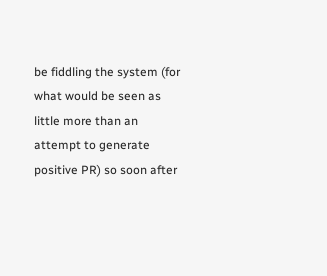be fiddling the system (for what would be seen as little more than an attempt to generate positive PR) so soon after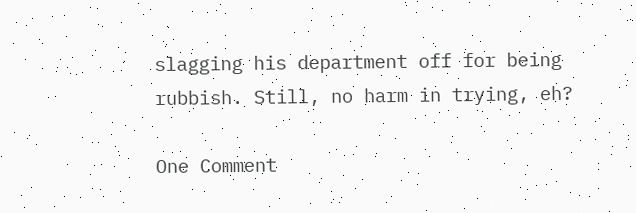slagging his department off for being rubbish. Still, no harm in trying, eh?

One Comment